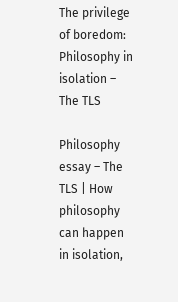The privilege of boredom: Philosophy in isolation – The TLS

Philosophy essay – The TLS | How philosophy can happen in isolation,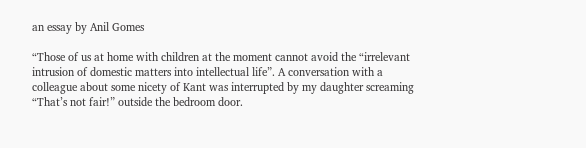an essay by Anil Gomes

“Those of us at home with children at the moment cannot avoid the “irrelevant intrusion of domestic matters into intellectual life”. A conversation with a colleague about some nicety of Kant was interrupted by my daughter screaming “That’s not fair!” outside the bedroom door.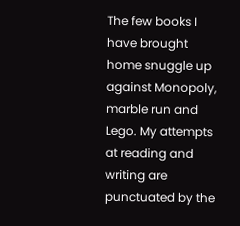The few books I have brought home snuggle up against Monopoly, marble run and Lego. My attempts at reading and writing are punctuated by the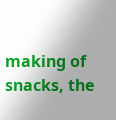making of snacks, the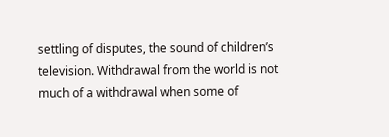settling of disputes, the sound of children’s television. Withdrawal from the world is not much of a withdrawal when some of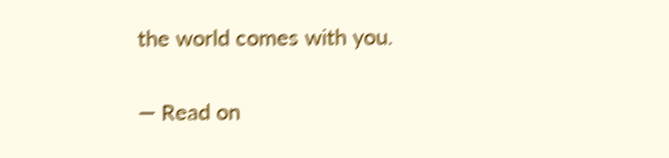the world comes with you.

— Read on